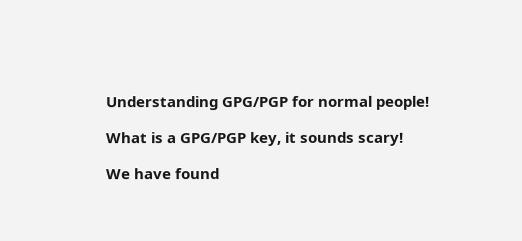Understanding GPG/PGP for normal people!

What is a GPG/PGP key, it sounds scary!

We have found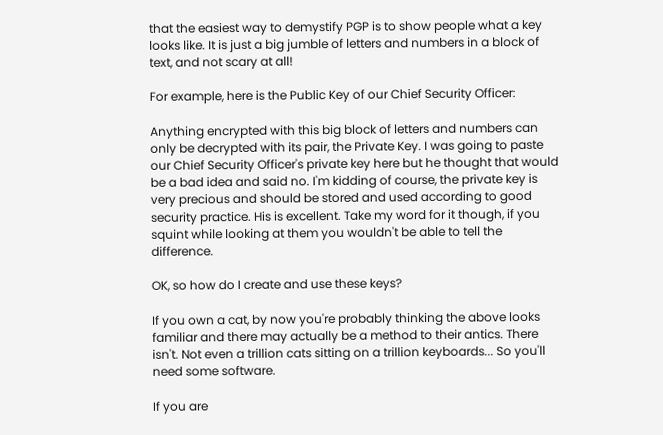that the easiest way to demystify PGP is to show people what a key looks like. It is just a big jumble of letters and numbers in a block of text, and not scary at all!

For example, here is the Public Key of our Chief Security Officer:

Anything encrypted with this big block of letters and numbers can only be decrypted with its pair, the Private Key. I was going to paste our Chief Security Officer's private key here but he thought that would be a bad idea and said no. I'm kidding of course, the private key is very precious and should be stored and used according to good security practice. His is excellent. Take my word for it though, if you squint while looking at them you wouldn't be able to tell the difference.

OK, so how do I create and use these keys?

If you own a cat, by now you're probably thinking the above looks familiar and there may actually be a method to their antics. There isn't. Not even a trillion cats sitting on a trillion keyboards... So you'll need some software.

If you are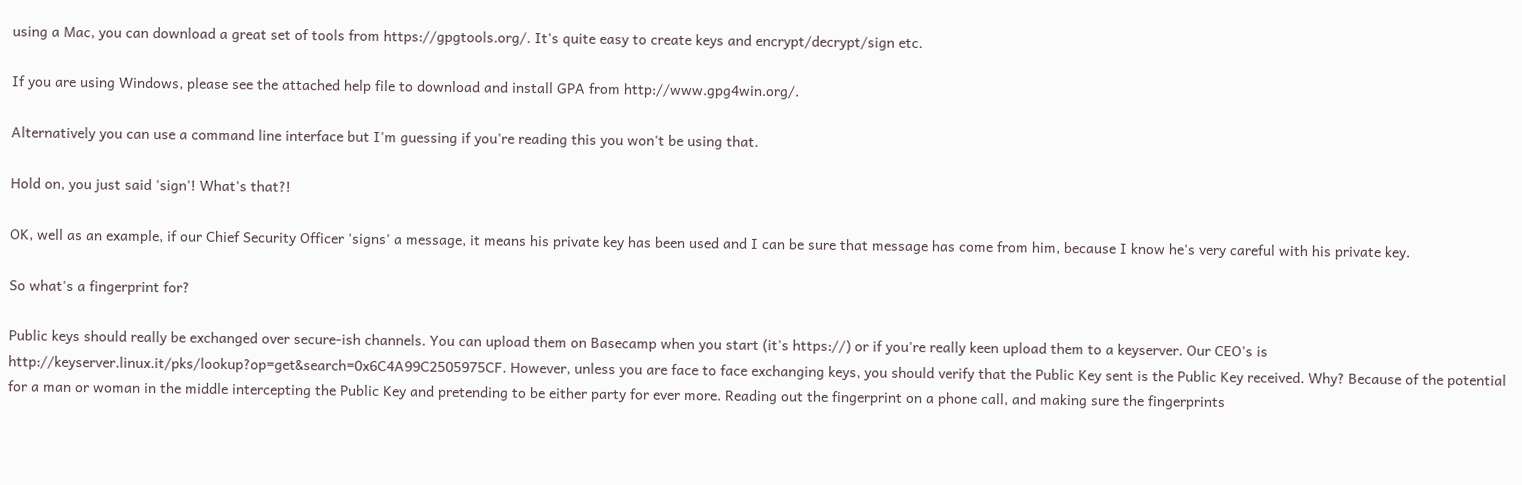using a Mac, you can download a great set of tools from https://gpgtools.org/. It's quite easy to create keys and encrypt/decrypt/sign etc.

If you are using Windows, please see the attached help file to download and install GPA from http://www.gpg4win.org/.

Alternatively you can use a command line interface but I'm guessing if you're reading this you won't be using that.

Hold on, you just said 'sign'! What's that?!

OK, well as an example, if our Chief Security Officer 'signs' a message, it means his private key has been used and I can be sure that message has come from him, because I know he's very careful with his private key.

So what's a fingerprint for?

Public keys should really be exchanged over secure-ish channels. You can upload them on Basecamp when you start (it's https://) or if you're really keen upload them to a keyserver. Our CEO's is http://keyserver.linux.it/pks/lookup?op=get&search=0x6C4A99C2505975CF. However, unless you are face to face exchanging keys, you should verify that the Public Key sent is the Public Key received. Why? Because of the potential for a man or woman in the middle intercepting the Public Key and pretending to be either party for ever more. Reading out the fingerprint on a phone call, and making sure the fingerprints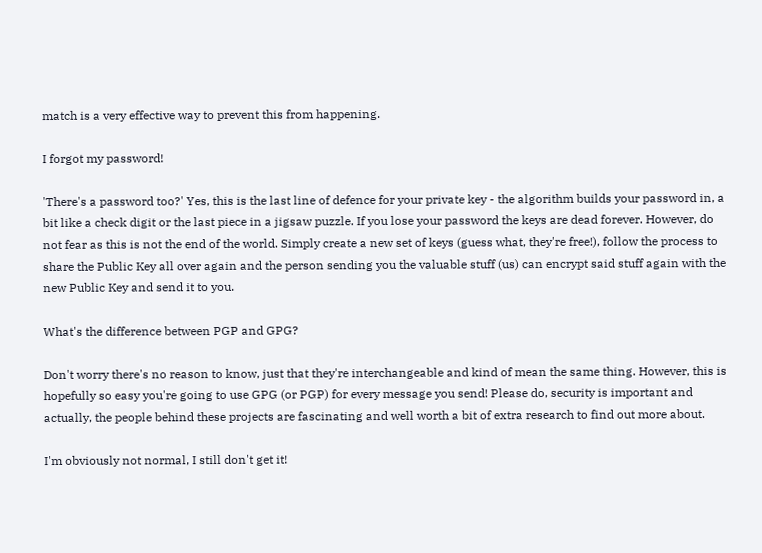match is a very effective way to prevent this from happening.

I forgot my password!

'There's a password too?' Yes, this is the last line of defence for your private key - the algorithm builds your password in, a bit like a check digit or the last piece in a jigsaw puzzle. If you lose your password the keys are dead forever. However, do not fear as this is not the end of the world. Simply create a new set of keys (guess what, they're free!), follow the process to share the Public Key all over again and the person sending you the valuable stuff (us) can encrypt said stuff again with the new Public Key and send it to you.

What's the difference between PGP and GPG?

Don't worry there's no reason to know, just that they're interchangeable and kind of mean the same thing. However, this is hopefully so easy you're going to use GPG (or PGP) for every message you send! Please do, security is important and actually, the people behind these projects are fascinating and well worth a bit of extra research to find out more about.

I'm obviously not normal, I still don't get it!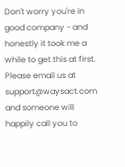Don't worry you're in good company - and honestly it took me a while to get this at first. Please email us at support@waysact.com and someone will happily call you to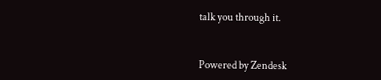talk you through it.


Powered by Zendesk